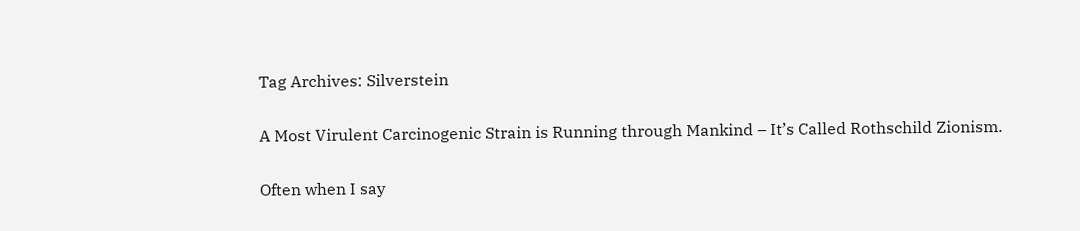Tag Archives: Silverstein

A Most Virulent Carcinogenic Strain is Running through Mankind – It’s Called Rothschild Zionism.

Often when I say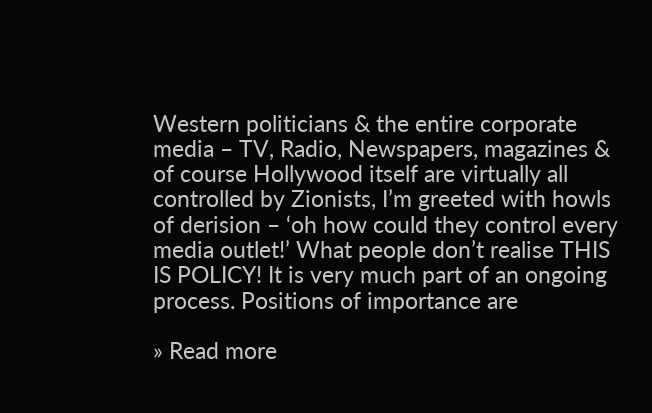Western politicians & the entire corporate media – TV, Radio, Newspapers, magazines & of course Hollywood itself are virtually all controlled by Zionists, I’m greeted with howls of derision – ‘oh how could they control every media outlet!’ What people don’t realise THIS IS POLICY! It is very much part of an ongoing process. Positions of importance are

» Read more